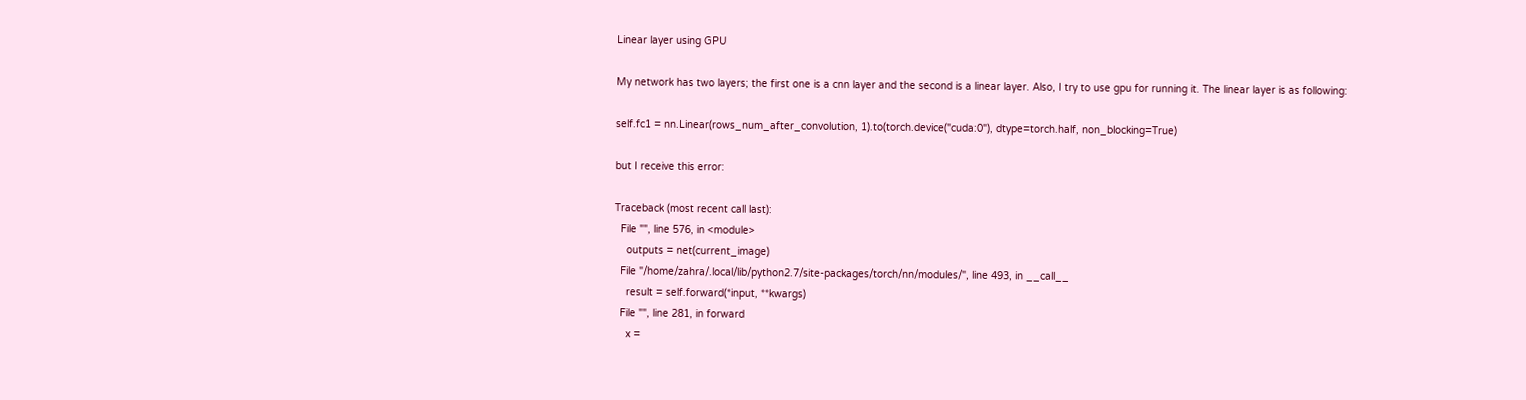Linear layer using GPU

My network has two layers; the first one is a cnn layer and the second is a linear layer. Also, I try to use gpu for running it. The linear layer is as following:

self.fc1 = nn.Linear(rows_num_after_convolution, 1).to(torch.device("cuda:0"), dtype=torch.half, non_blocking=True)

but I receive this error:

Traceback (most recent call last):
  File "", line 576, in <module>
    outputs = net(current_image)
  File "/home/zahra/.local/lib/python2.7/site-packages/torch/nn/modules/", line 493, in __call__
    result = self.forward(*input, **kwargs)
  File "", line 281, in forward
    x =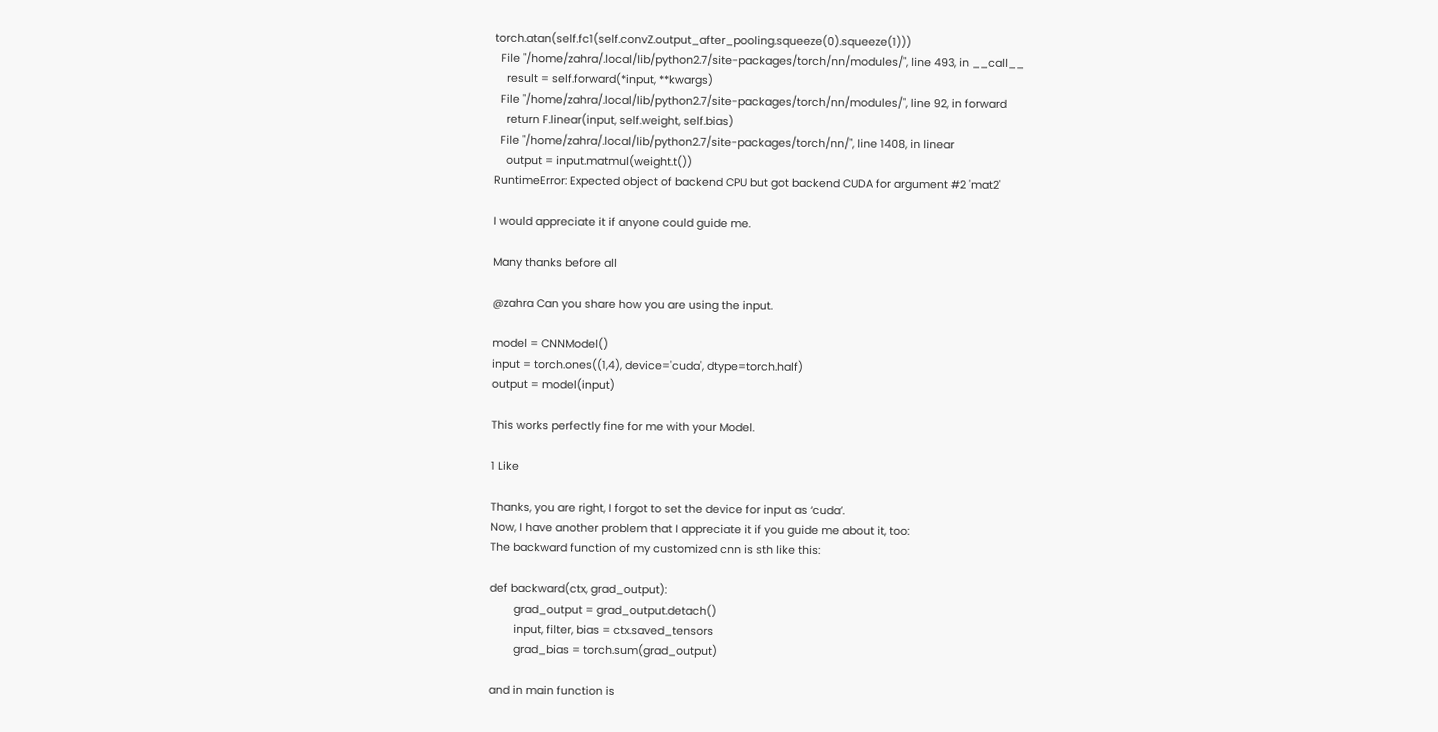torch.atan(self.fc1(self.convZ.output_after_pooling.squeeze(0).squeeze(1)))
  File "/home/zahra/.local/lib/python2.7/site-packages/torch/nn/modules/", line 493, in __call__
    result = self.forward(*input, **kwargs)
  File "/home/zahra/.local/lib/python2.7/site-packages/torch/nn/modules/", line 92, in forward
    return F.linear(input, self.weight, self.bias)
  File "/home/zahra/.local/lib/python2.7/site-packages/torch/nn/", line 1408, in linear
    output = input.matmul(weight.t())
RuntimeError: Expected object of backend CPU but got backend CUDA for argument #2 'mat2'

I would appreciate it if anyone could guide me.

Many thanks before all

@zahra Can you share how you are using the input.

model = CNNModel()
input = torch.ones((1,4), device='cuda', dtype=torch.half)
output = model(input)

This works perfectly fine for me with your Model.

1 Like

Thanks, you are right, I forgot to set the device for input as ‘cuda’.
Now, I have another problem that I appreciate it if you guide me about it, too:
The backward function of my customized cnn is sth like this:

def backward(ctx, grad_output):
        grad_output = grad_output.detach()
        input, filter, bias = ctx.saved_tensors
        grad_bias = torch.sum(grad_output)

and in main function is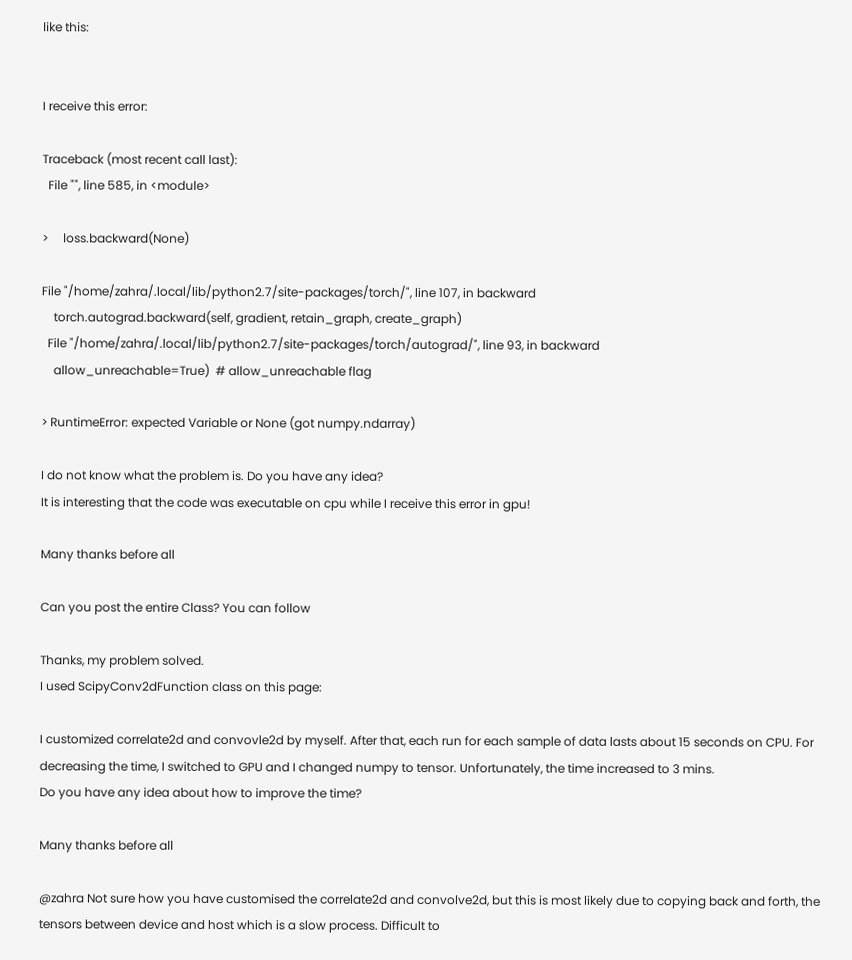like this:


I receive this error:

Traceback (most recent call last):
  File "", line 585, in <module>

>     loss.backward(None)

File "/home/zahra/.local/lib/python2.7/site-packages/torch/", line 107, in backward
    torch.autograd.backward(self, gradient, retain_graph, create_graph)
  File "/home/zahra/.local/lib/python2.7/site-packages/torch/autograd/", line 93, in backward
    allow_unreachable=True)  # allow_unreachable flag

> RuntimeError: expected Variable or None (got numpy.ndarray)

I do not know what the problem is. Do you have any idea?
It is interesting that the code was executable on cpu while I receive this error in gpu!

Many thanks before all

Can you post the entire Class? You can follow

Thanks, my problem solved.
I used ScipyConv2dFunction class on this page:

I customized correlate2d and convovle2d by myself. After that, each run for each sample of data lasts about 15 seconds on CPU. For decreasing the time, I switched to GPU and I changed numpy to tensor. Unfortunately, the time increased to 3 mins.
Do you have any idea about how to improve the time?

Many thanks before all

@zahra Not sure how you have customised the correlate2d and convolve2d, but this is most likely due to copying back and forth, the tensors between device and host which is a slow process. Difficult to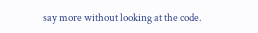say more without looking at the code.